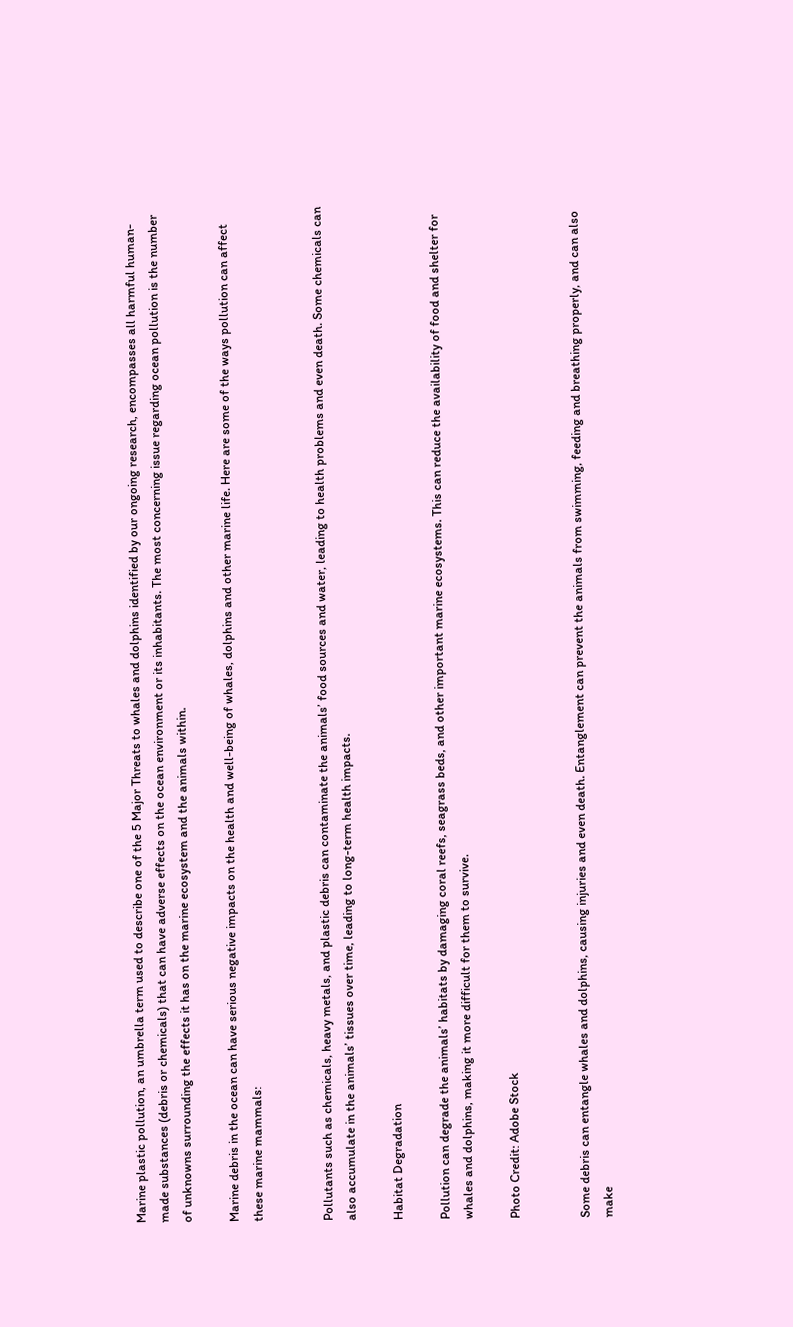Marine plastic pollution, an umbrella term used to describe one of the 5 Major Threats to whales and dolphins identified by our ongoing research, encompasses all harmful human-made substances (debris or chemicals) that can have adverse effects on the ocean environment or its inhabitants. The most concerning issue regarding ocean pollution is the number of unknowns surrounding the effects it has on the marine ecosystem and the animals within.

Marine debris in the ocean can have serious negative impacts on the health and well-being of whales, dolphins and other marine life. Here are some of the ways pollution can affect these marine mammals:


Pollutants such as chemicals, heavy metals, and plastic debris can contaminate the animals’ food sources and water, leading to health problems and even death. Some chemicals can also accumulate in the animals’ tissues over time, leading to long-term health impacts.

Habitat Degradation

Pollution can degrade the animals’ habitats by damaging coral reefs, seagrass beds, and other important marine ecosystems. This can reduce the availability of food and shelter for whales and dolphins, making it more difficult for them to survive.

Photo Credit: Adobe Stock


Some debris can entangle whales and dolphins, causing injuries and even death. Entanglement can prevent the animals from swimming, feeding and breathing properly, and can also make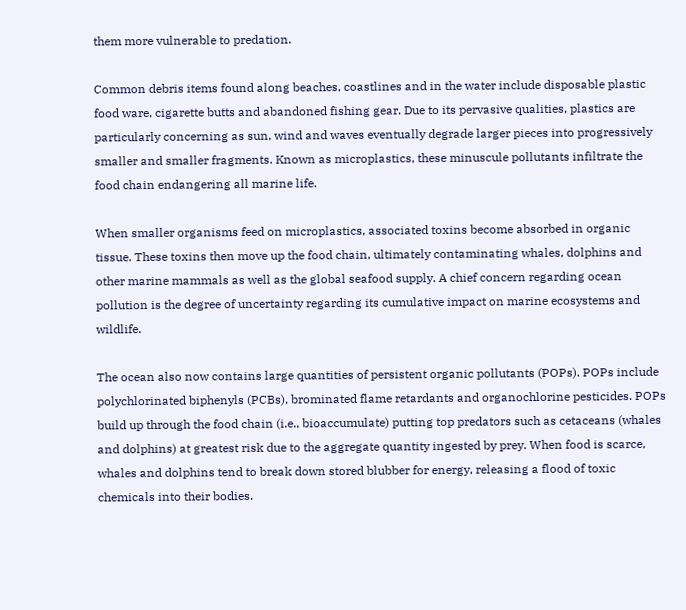them more vulnerable to predation.

Common debris items found along beaches, coastlines and in the water include disposable plastic food ware, cigarette butts and abandoned fishing gear. Due to its pervasive qualities, plastics are particularly concerning as sun, wind and waves eventually degrade larger pieces into progressively smaller and smaller fragments. Known as microplastics, these minuscule pollutants infiltrate the food chain endangering all marine life.

When smaller organisms feed on microplastics, associated toxins become absorbed in organic tissue. These toxins then move up the food chain, ultimately contaminating whales, dolphins and other marine mammals as well as the global seafood supply. A chief concern regarding ocean pollution is the degree of uncertainty regarding its cumulative impact on marine ecosystems and wildlife.

The ocean also now contains large quantities of persistent organic pollutants (POPs). POPs include polychlorinated biphenyls (PCBs), brominated flame retardants and organochlorine pesticides. POPs build up through the food chain (i.e., bioaccumulate) putting top predators such as cetaceans (whales and dolphins) at greatest risk due to the aggregate quantity ingested by prey. When food is scarce, whales and dolphins tend to break down stored blubber for energy, releasing a flood of toxic chemicals into their bodies.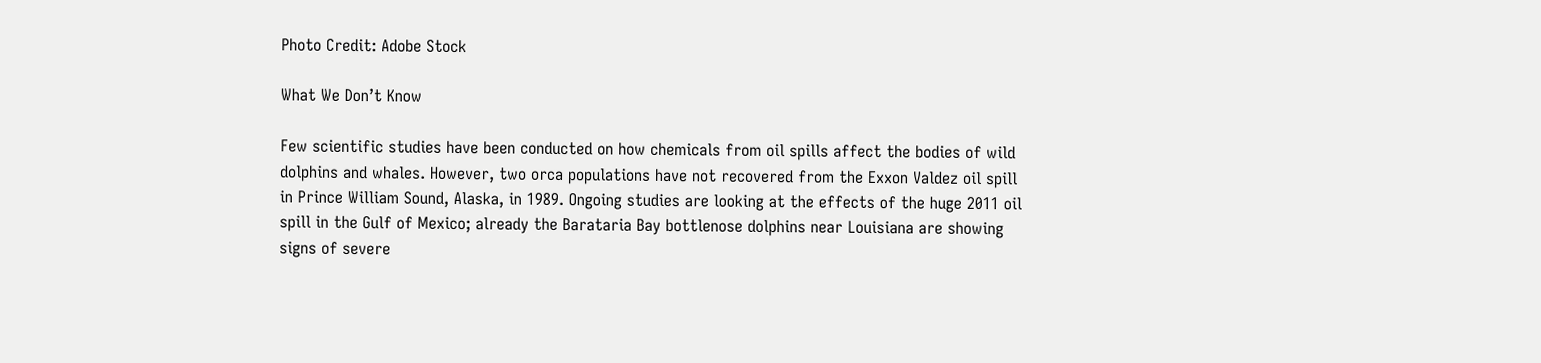Photo Credit: Adobe Stock

What We Don’t Know

Few scientific studies have been conducted on how chemicals from oil spills affect the bodies of wild dolphins and whales. However, two orca populations have not recovered from the Exxon Valdez oil spill in Prince William Sound, Alaska, in 1989. Ongoing studies are looking at the effects of the huge 2011 oil spill in the Gulf of Mexico; already the Barataria Bay bottlenose dolphins near Louisiana are showing signs of severe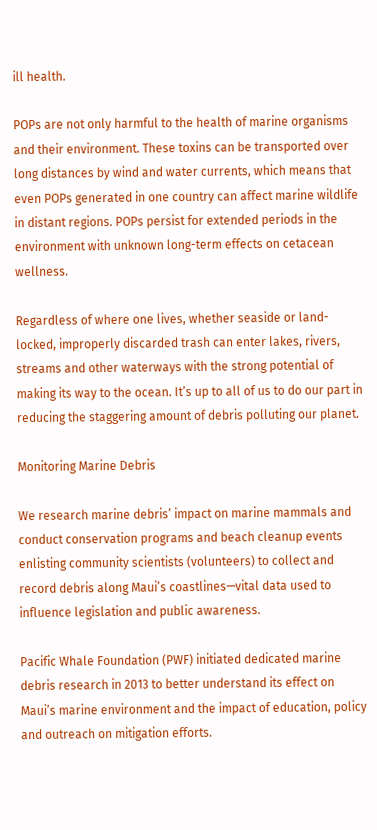ill health.

POPs are not only harmful to the health of marine organisms and their environment. These toxins can be transported over long distances by wind and water currents, which means that even POPs generated in one country can affect marine wildlife in distant regions. POPs persist for extended periods in the environment with unknown long-term effects on cetacean wellness.

Regardless of where one lives, whether seaside or land-locked, improperly discarded trash can enter lakes, rivers, streams and other waterways with the strong potential of making its way to the ocean. It’s up to all of us to do our part in reducing the staggering amount of debris polluting our planet.

Monitoring Marine Debris

We research marine debris’ impact on marine mammals and conduct conservation programs and beach cleanup events enlisting community scientists (volunteers) to collect and record debris along Maui’s coastlines—vital data used to influence legislation and public awareness.

Pacific Whale Foundation (PWF) initiated dedicated marine debris research in 2013 to better understand its effect on Maui’s marine environment and the impact of education, policy and outreach on mitigation efforts.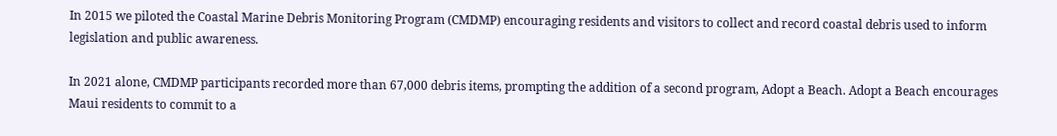In 2015 we piloted the Coastal Marine Debris Monitoring Program (CMDMP) encouraging residents and visitors to collect and record coastal debris used to inform legislation and public awareness.

In 2021 alone, CMDMP participants recorded more than 67,000 debris items, prompting the addition of a second program, Adopt a Beach. Adopt a Beach encourages Maui residents to commit to a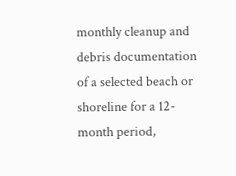monthly cleanup and debris documentation of a selected beach or shoreline for a 12-month period,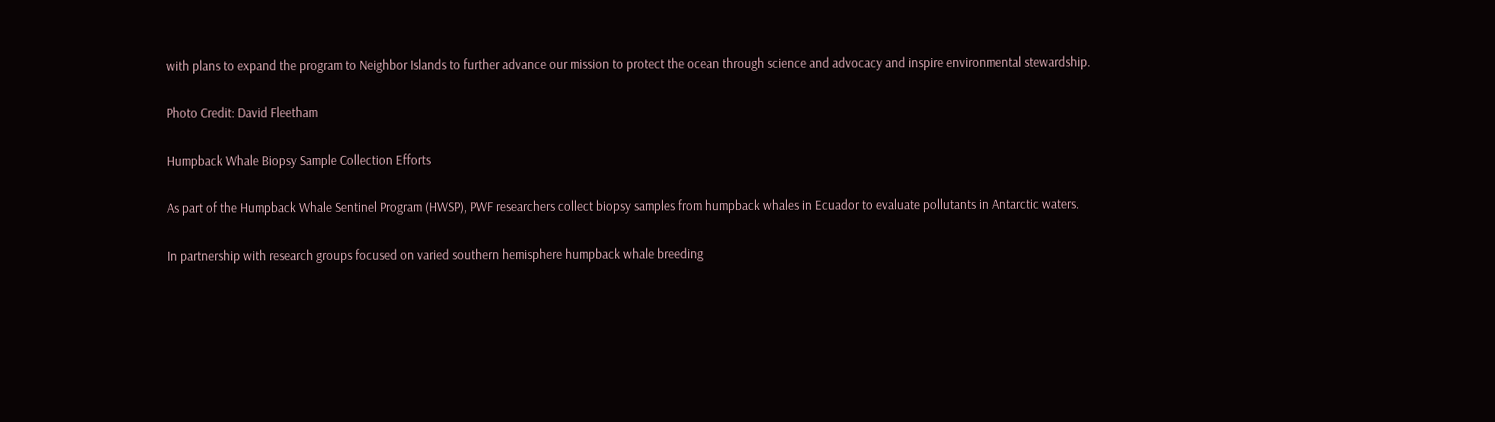with plans to expand the program to Neighbor Islands to further advance our mission to protect the ocean through science and advocacy and inspire environmental stewardship.

Photo Credit: David Fleetham

Humpback Whale Biopsy Sample Collection Efforts

As part of the Humpback Whale Sentinel Program (HWSP), PWF researchers collect biopsy samples from humpback whales in Ecuador to evaluate pollutants in Antarctic waters.

In partnership with research groups focused on varied southern hemisphere humpback whale breeding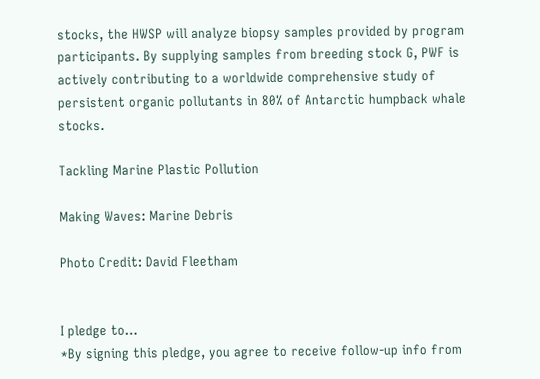stocks, the HWSP will analyze biopsy samples provided by program participants. By supplying samples from breeding stock G, PWF is actively contributing to a worldwide comprehensive study of persistent organic pollutants in 80% of Antarctic humpback whale stocks.

Tackling Marine Plastic Pollution

Making Waves: Marine Debris

Photo Credit: David Fleetham


I pledge to…
*By signing this pledge, you agree to receive follow-up info from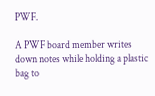PWF.

A PWF board member writes down notes while holding a plastic bag to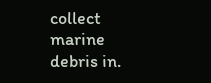collect marine debris in.